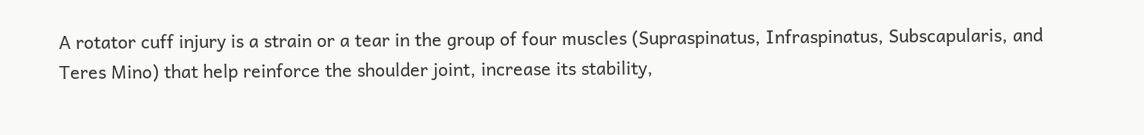A rotator cuff injury is a strain or a tear in the group of four muscles (Supraspinatus, Infraspinatus, Subscapularis, and Teres Mino) that help reinforce the shoulder joint, increase its stability,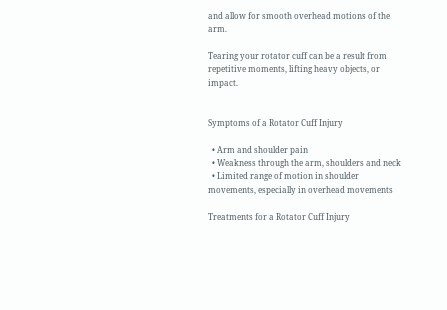and allow for smooth overhead motions of the arm.

Tearing your rotator cuff can be a result from repetitive moments, lifting heavy objects, or impact.


Symptoms of a Rotator Cuff Injury

  • Arm and shoulder pain
  • Weakness through the arm, shoulders and neck
  • Limited range of motion in shoulder movements, especially in overhead movements

Treatments for a Rotator Cuff Injury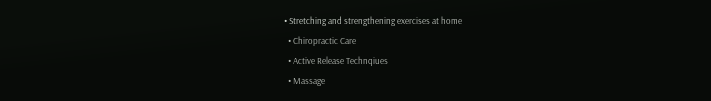• Stretching and strengthening exercises at home
  • Chiropractic Care
  • Active Release Technqiues
  • Massage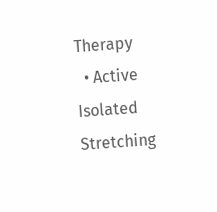Therapy
  • Active Isolated Stretching